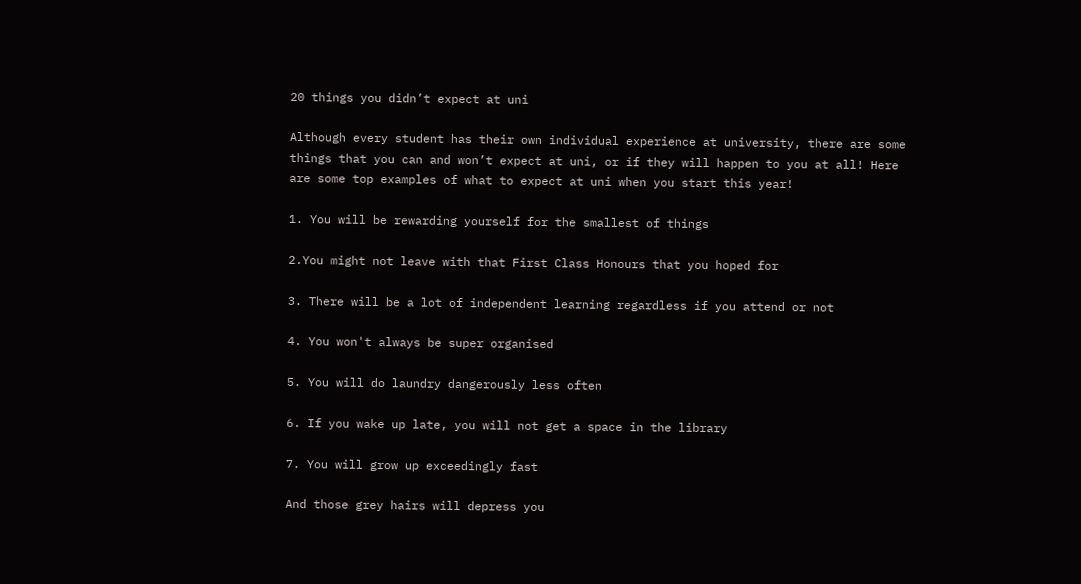20 things you didn’t expect at uni

Although every student has their own individual experience at university, there are some things that you can and won’t expect at uni, or if they will happen to you at all! Here are some top examples of what to expect at uni when you start this year!

1. You will be rewarding yourself for the smallest of things

2.You might not leave with that First Class Honours that you hoped for

3. There will be a lot of independent learning regardless if you attend or not

4. You won't always be super organised

5. You will do laundry dangerously less often

6. If you wake up late, you will not get a space in the library

7. You will grow up exceedingly fast

And those grey hairs will depress you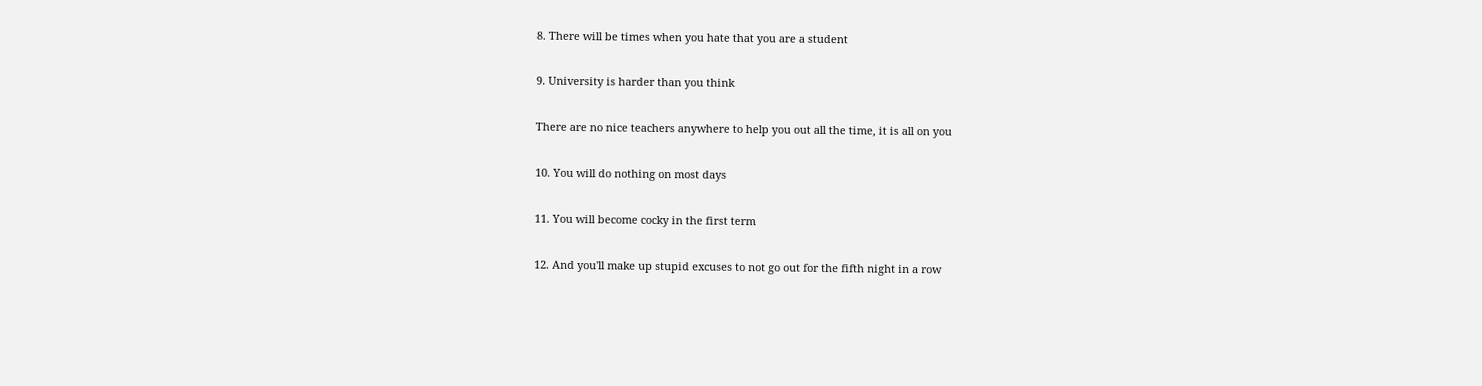8. There will be times when you hate that you are a student

9. University is harder than you think

There are no nice teachers anywhere to help you out all the time, it is all on you

10. You will do nothing on most days

11. You will become cocky in the first term

12. And you'll make up stupid excuses to not go out for the fifth night in a row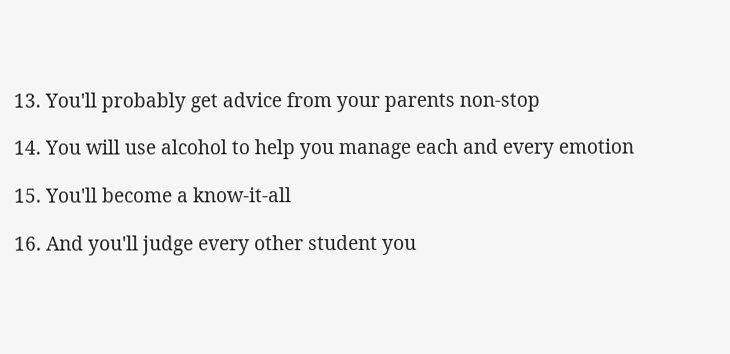13. You'll probably get advice from your parents non-stop

14. You will use alcohol to help you manage each and every emotion

15. You'll become a know-it-all

16. And you'll judge every other student you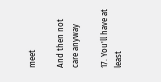meet

And then not care anyway

17. You'll have at least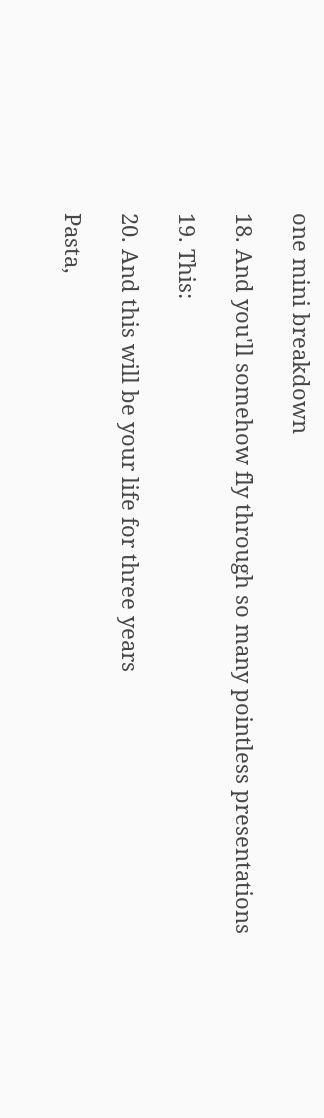one mini breakdown

18. And you'll somehow fly through so many pointless presentations

19. This:

20. And this will be your life for three years

Pasta,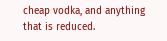cheap vodka, and anything that is reduced.